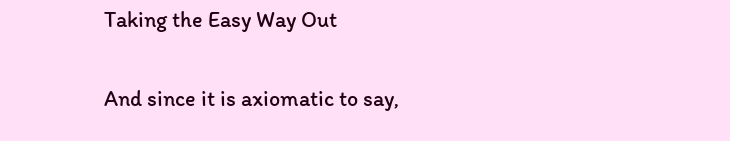Taking the Easy Way Out

And since it is axiomatic to say,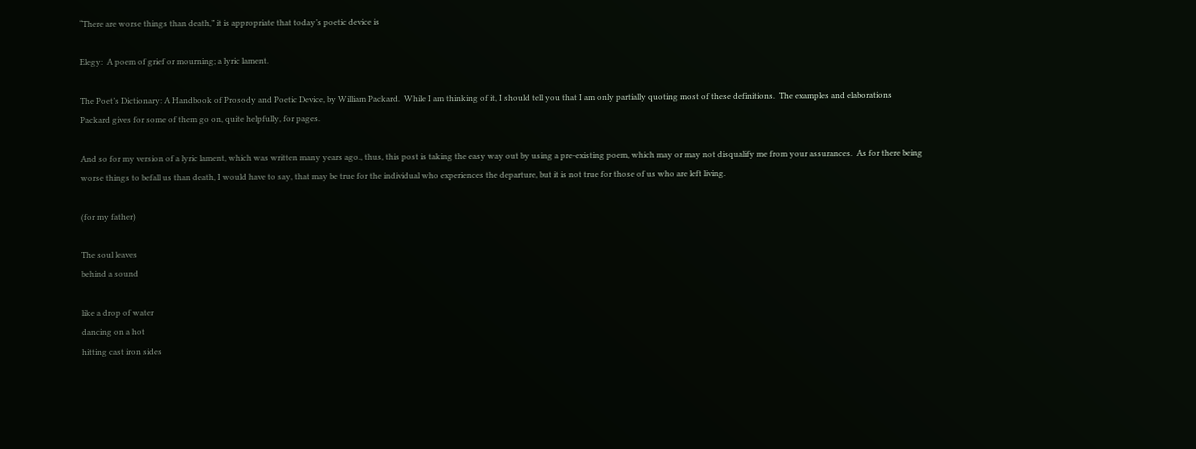“There are worse things than death,” it is appropriate that today’s poetic device is

Elegy:  A poem of grief or mourning; a lyric lament.

The Poet’s Dictionary: A Handbook of Prosody and Poetic Device, by William Packard.  While I am thinking of it, I should tell you that I am only partially quoting most of these definitions.  The examples and elaborations Packard gives for some of them go on, quite helpfully, for pages.

And so for my version of a lyric lament, which was written many years ago., thus, this post is taking the easy way out by using a pre-existing poem, which may or may not disqualify me from your assurances.  As for there being worse things to befall us than death, I would have to say, that may be true for the individual who experiences the departure, but it is not true for those of us who are left living.

(for my father)

The soul leaves
behind a sound

like a drop of water
dancing on a hot
hitting cast iron sides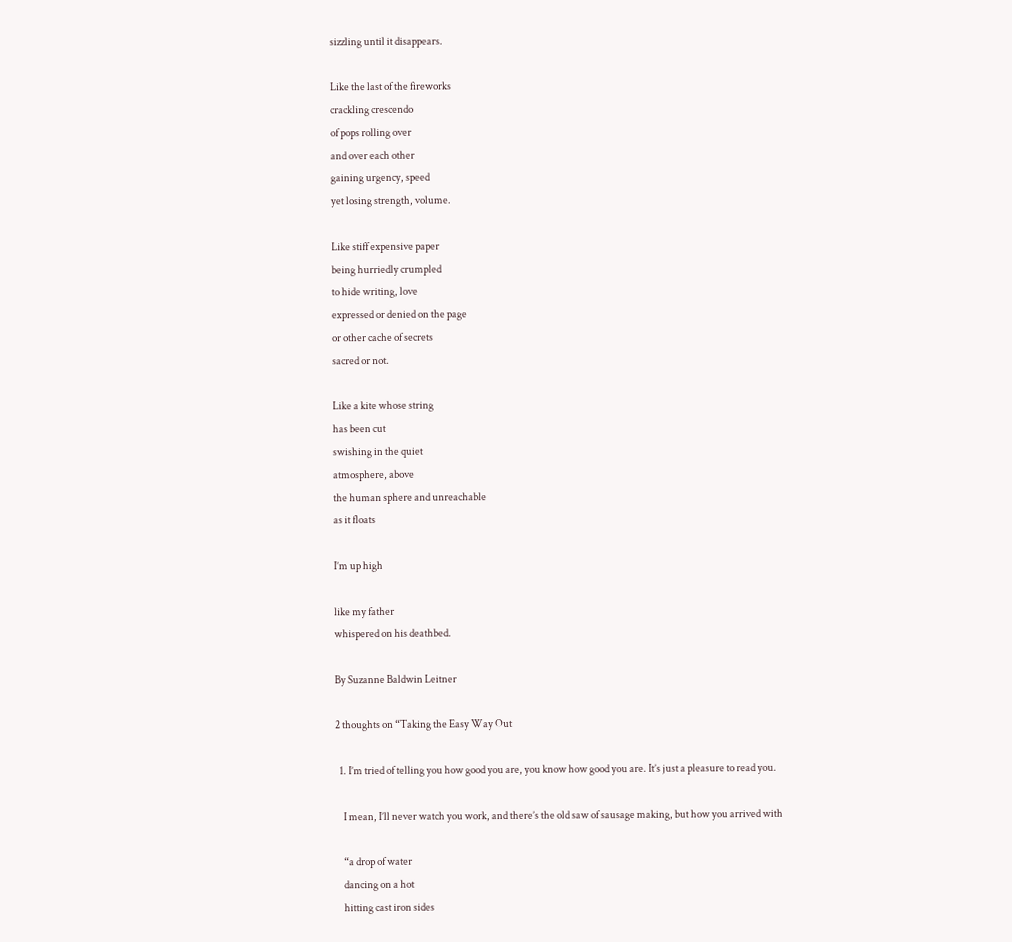sizzling until it disappears.

Like the last of the fireworks
crackling crescendo
of pops rolling over
and over each other
gaining urgency, speed
yet losing strength, volume.

Like stiff expensive paper
being hurriedly crumpled
to hide writing, love
expressed or denied on the page
or other cache of secrets
sacred or not.

Like a kite whose string
has been cut
swishing in the quiet
atmosphere, above
the human sphere and unreachable
as it floats

I’m up high

like my father
whispered on his deathbed.

By Suzanne Baldwin Leitner

2 thoughts on “Taking the Easy Way Out

  1. I’m tried of telling you how good you are, you know how good you are. It’s just a pleasure to read you.

    I mean, I’ll never watch you work, and there’s the old saw of sausage making, but how you arrived with

    “a drop of water
    dancing on a hot
    hitting cast iron sides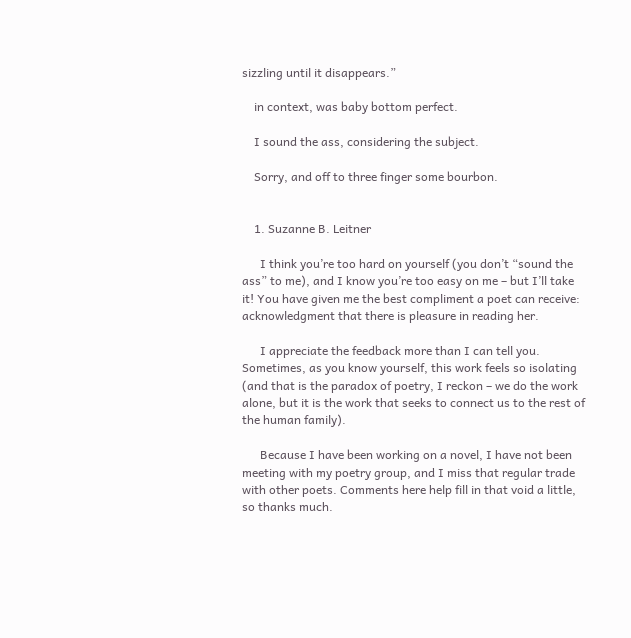sizzling until it disappears.”

    in context, was baby bottom perfect.

    I sound the ass, considering the subject.

    Sorry, and off to three finger some bourbon.


    1. Suzanne B. Leitner

      I think you’re too hard on yourself (you don’t “sound the ass” to me), and I know you’re too easy on me – but I’ll take it! You have given me the best compliment a poet can receive: acknowledgment that there is pleasure in reading her.

      I appreciate the feedback more than I can tell you. Sometimes, as you know yourself, this work feels so isolating (and that is the paradox of poetry, I reckon – we do the work alone, but it is the work that seeks to connect us to the rest of the human family).

      Because I have been working on a novel, I have not been meeting with my poetry group, and I miss that regular trade with other poets. Comments here help fill in that void a little, so thanks much.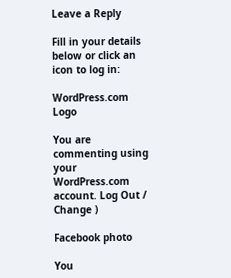Leave a Reply

Fill in your details below or click an icon to log in:

WordPress.com Logo

You are commenting using your WordPress.com account. Log Out /  Change )

Facebook photo

You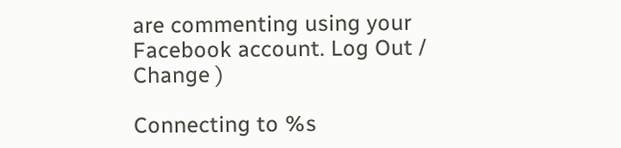are commenting using your Facebook account. Log Out /  Change )

Connecting to %s